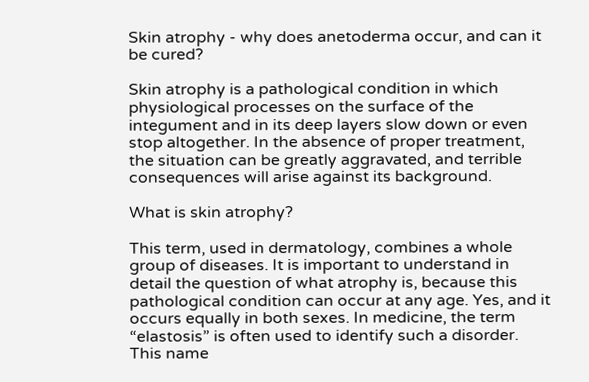Skin atrophy - why does anetoderma occur, and can it be cured?

Skin atrophy is a pathological condition in which physiological processes on the surface of the integument and in its deep layers slow down or even stop altogether. In the absence of proper treatment, the situation can be greatly aggravated, and terrible consequences will arise against its background.

What is skin atrophy?

This term, used in dermatology, combines a whole group of diseases. It is important to understand in detail the question of what atrophy is, because this pathological condition can occur at any age. Yes, and it occurs equally in both sexes. In medicine, the term “elastosis” is often used to identify such a disorder. This name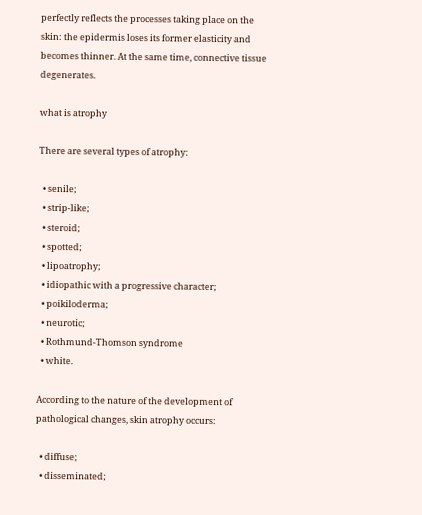perfectly reflects the processes taking place on the skin: the epidermis loses its former elasticity and becomes thinner. At the same time, connective tissue degenerates.

what is atrophy

There are several types of atrophy:

  • senile;
  • strip-like;
  • steroid;
  • spotted;
  • lipoatrophy;
  • idiopathic with a progressive character;
  • poikiloderma;
  • neurotic;
  • Rothmund-Thomson syndrome
  • white.

According to the nature of the development of pathological changes, skin atrophy occurs:

  • diffuse;
  • disseminated;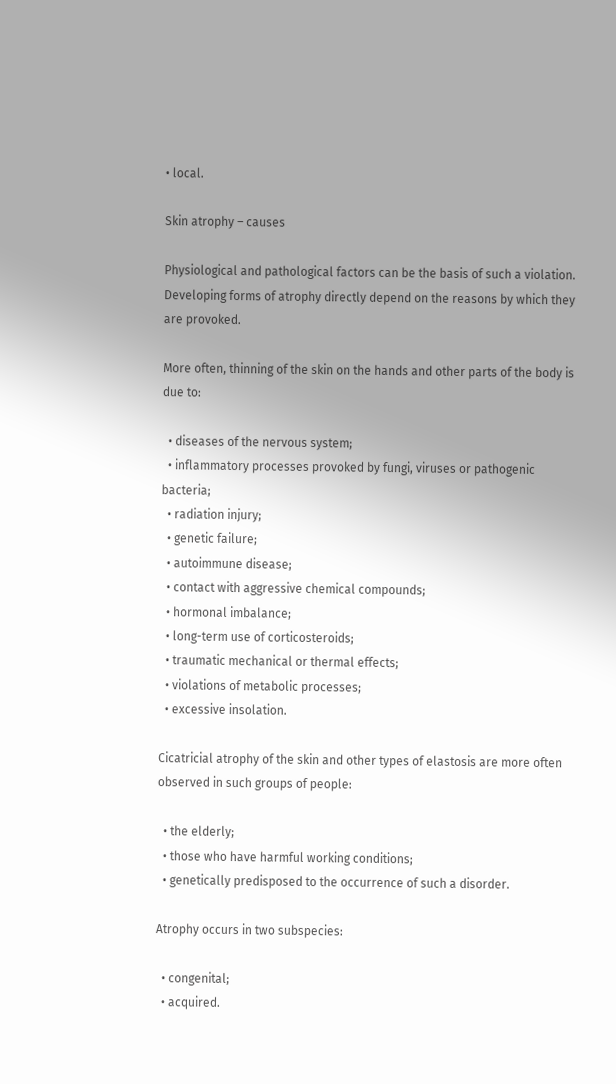• local.

Skin atrophy – causes

Physiological and pathological factors can be the basis of such a violation. Developing forms of atrophy directly depend on the reasons by which they are provoked.

More often, thinning of the skin on the hands and other parts of the body is due to:

  • diseases of the nervous system;
  • inflammatory processes provoked by fungi, viruses or pathogenic bacteria;
  • radiation injury;
  • genetic failure;
  • autoimmune disease;
  • contact with aggressive chemical compounds;
  • hormonal imbalance;
  • long-term use of corticosteroids;
  • traumatic mechanical or thermal effects;
  • violations of metabolic processes;
  • excessive insolation.

Cicatricial atrophy of the skin and other types of elastosis are more often observed in such groups of people:

  • the elderly;
  • those who have harmful working conditions;
  • genetically predisposed to the occurrence of such a disorder.

Atrophy occurs in two subspecies:

  • congenital;
  • acquired.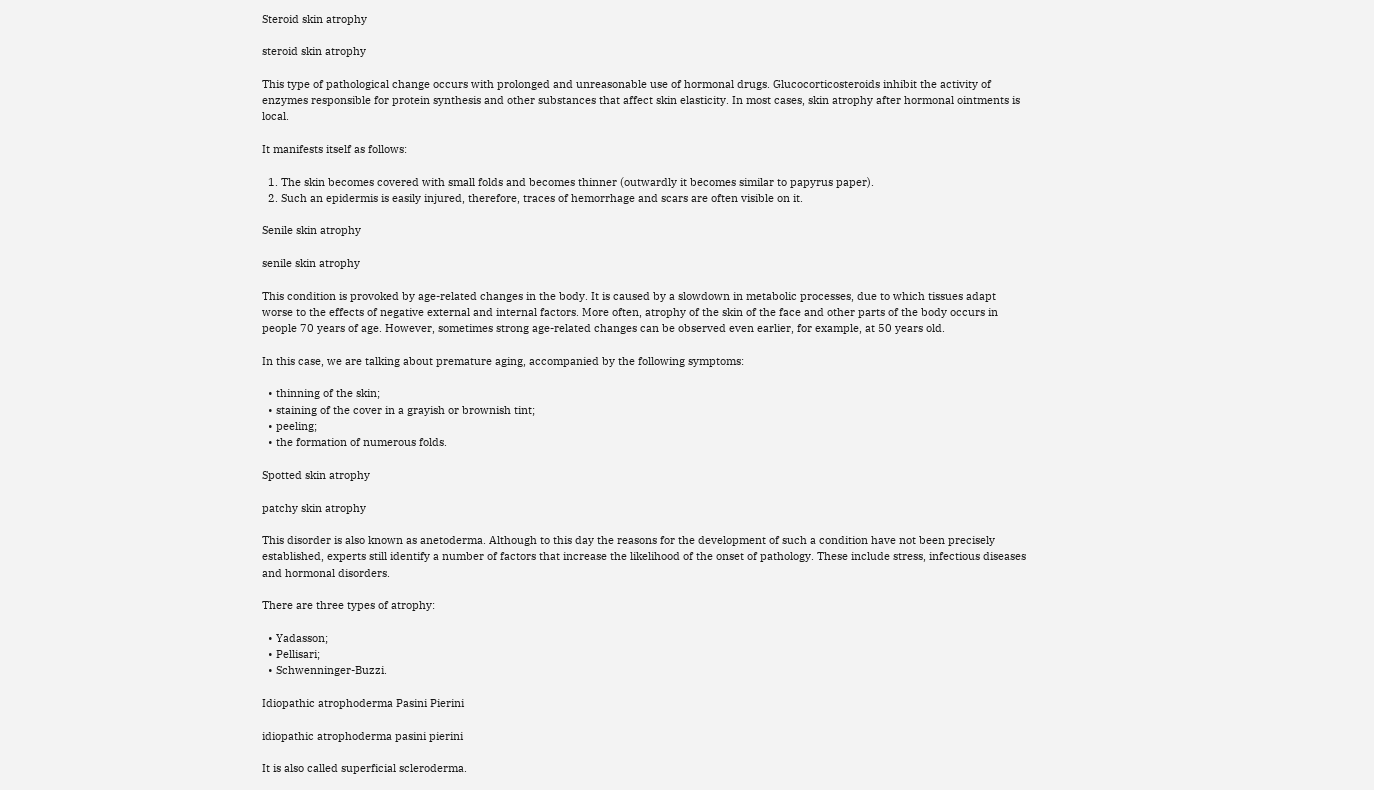Steroid skin atrophy

steroid skin atrophy

This type of pathological change occurs with prolonged and unreasonable use of hormonal drugs. Glucocorticosteroids inhibit the activity of enzymes responsible for protein synthesis and other substances that affect skin elasticity. In most cases, skin atrophy after hormonal ointments is local.

It manifests itself as follows:

  1. The skin becomes covered with small folds and becomes thinner (outwardly it becomes similar to papyrus paper).
  2. Such an epidermis is easily injured, therefore, traces of hemorrhage and scars are often visible on it.

Senile skin atrophy

senile skin atrophy

This condition is provoked by age-related changes in the body. It is caused by a slowdown in metabolic processes, due to which tissues adapt worse to the effects of negative external and internal factors. More often, atrophy of the skin of the face and other parts of the body occurs in people 70 years of age. However, sometimes strong age-related changes can be observed even earlier, for example, at 50 years old.

In this case, we are talking about premature aging, accompanied by the following symptoms:

  • thinning of the skin;
  • staining of the cover in a grayish or brownish tint;
  • peeling;
  • the formation of numerous folds.

Spotted skin atrophy

patchy skin atrophy

This disorder is also known as anetoderma. Although to this day the reasons for the development of such a condition have not been precisely established, experts still identify a number of factors that increase the likelihood of the onset of pathology. These include stress, infectious diseases and hormonal disorders.

There are three types of atrophy:

  • Yadasson;
  • Pellisari;
  • Schwenninger-Buzzi.

Idiopathic atrophoderma Pasini Pierini

idiopathic atrophoderma pasini pierini

It is also called superficial scleroderma.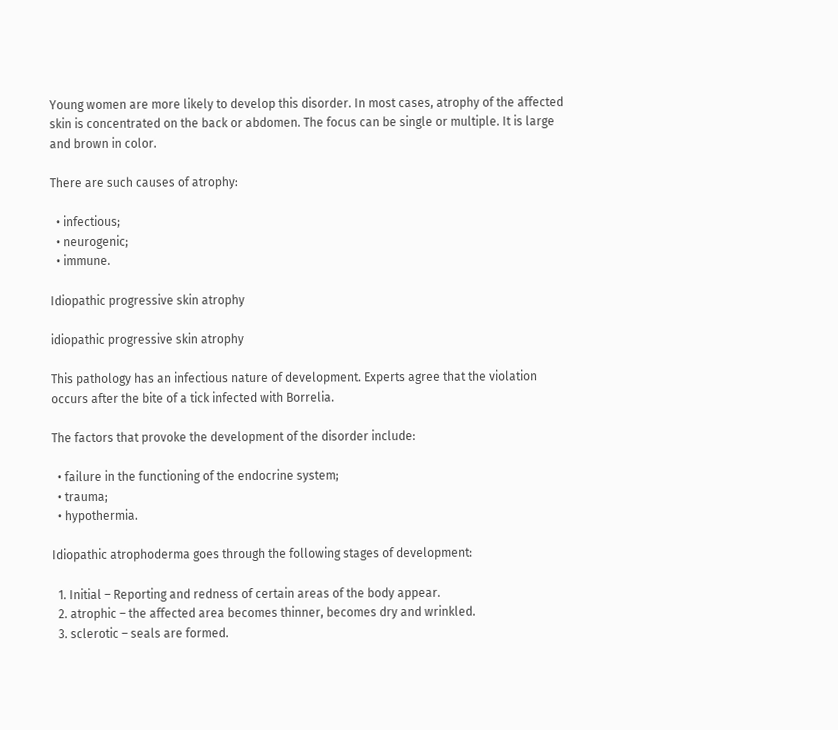Young women are more likely to develop this disorder. In most cases, atrophy of the affected skin is concentrated on the back or abdomen. The focus can be single or multiple. It is large and brown in color.

There are such causes of atrophy:

  • infectious;
  • neurogenic;
  • immune.

Idiopathic progressive skin atrophy

idiopathic progressive skin atrophy

This pathology has an infectious nature of development. Experts agree that the violation occurs after the bite of a tick infected with Borrelia.

The factors that provoke the development of the disorder include:

  • failure in the functioning of the endocrine system;
  • trauma;
  • hypothermia.

Idiopathic atrophoderma goes through the following stages of development:

  1. Initial – Reporting and redness of certain areas of the body appear.
  2. atrophic – the affected area becomes thinner, becomes dry and wrinkled.
  3. sclerotic – seals are formed.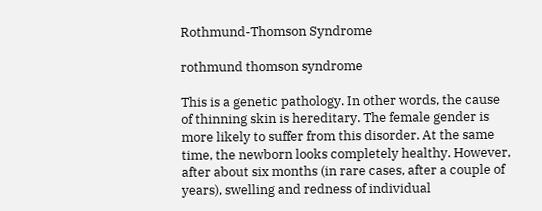Rothmund-Thomson Syndrome

rothmund thomson syndrome

This is a genetic pathology. In other words, the cause of thinning skin is hereditary. The female gender is more likely to suffer from this disorder. At the same time, the newborn looks completely healthy. However, after about six months (in rare cases, after a couple of years), swelling and redness of individual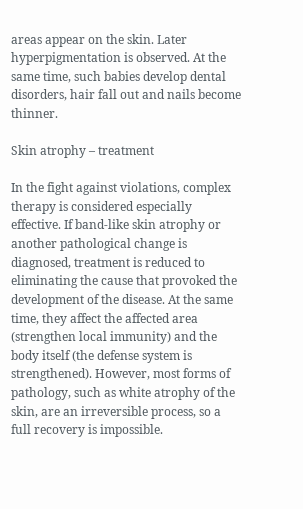areas appear on the skin. Later hyperpigmentation is observed. At the same time, such babies develop dental disorders, hair fall out and nails become thinner.

Skin atrophy – treatment

In the fight against violations, complex therapy is considered especially effective. If band-like skin atrophy or another pathological change is diagnosed, treatment is reduced to eliminating the cause that provoked the development of the disease. At the same time, they affect the affected area (strengthen local immunity) and the body itself (the defense system is strengthened). However, most forms of pathology, such as white atrophy of the skin, are an irreversible process, so a full recovery is impossible.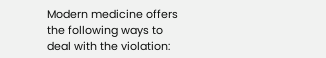Modern medicine offers the following ways to deal with the violation: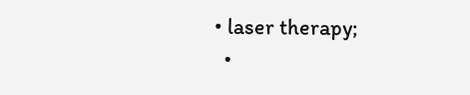• laser therapy;
  •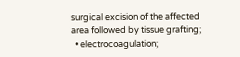surgical excision of the affected area followed by tissue grafting;
  • electrocoagulation;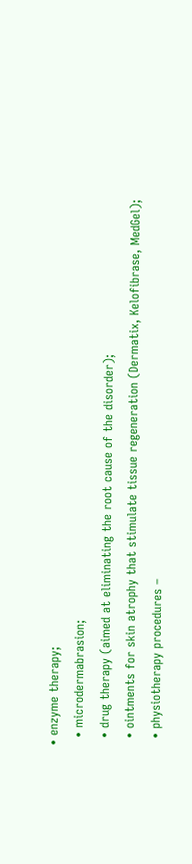• enzyme therapy;
  • microdermabrasion;
  • drug therapy (aimed at eliminating the root cause of the disorder);
  • ointments for skin atrophy that stimulate tissue regeneration (Dermatix, Kelofibrase, MedGel);
  • physiotherapy procedures –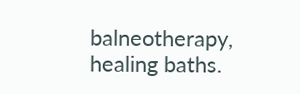balneotherapy, healing baths.